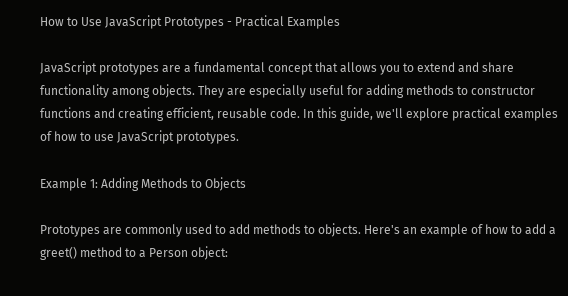How to Use JavaScript Prototypes - Practical Examples

JavaScript prototypes are a fundamental concept that allows you to extend and share functionality among objects. They are especially useful for adding methods to constructor functions and creating efficient, reusable code. In this guide, we'll explore practical examples of how to use JavaScript prototypes.

Example 1: Adding Methods to Objects

Prototypes are commonly used to add methods to objects. Here's an example of how to add a greet() method to a Person object: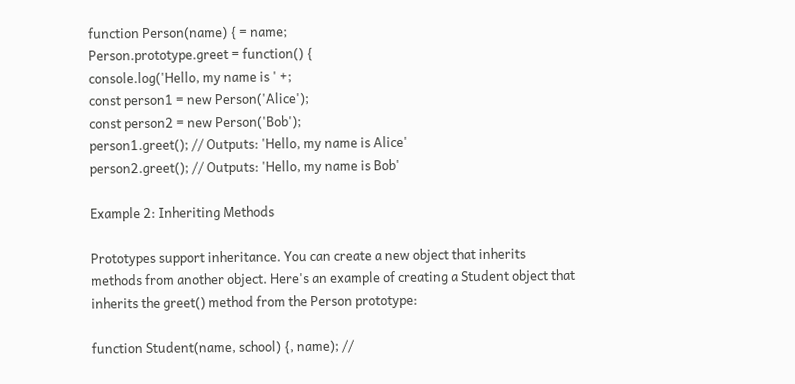function Person(name) { = name;
Person.prototype.greet = function() {
console.log('Hello, my name is ' +;
const person1 = new Person('Alice');
const person2 = new Person('Bob');
person1.greet(); // Outputs: 'Hello, my name is Alice'
person2.greet(); // Outputs: 'Hello, my name is Bob'

Example 2: Inheriting Methods

Prototypes support inheritance. You can create a new object that inherits methods from another object. Here's an example of creating a Student object that inherits the greet() method from the Person prototype:

function Student(name, school) {, name); //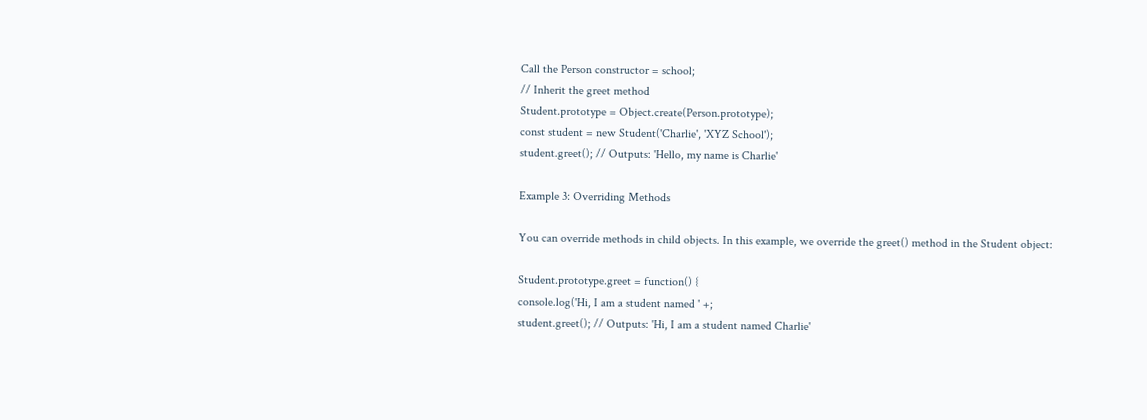Call the Person constructor = school;
// Inherit the greet method
Student.prototype = Object.create(Person.prototype);
const student = new Student('Charlie', 'XYZ School');
student.greet(); // Outputs: 'Hello, my name is Charlie'

Example 3: Overriding Methods

You can override methods in child objects. In this example, we override the greet() method in the Student object:

Student.prototype.greet = function() {
console.log('Hi, I am a student named ' +;
student.greet(); // Outputs: 'Hi, I am a student named Charlie'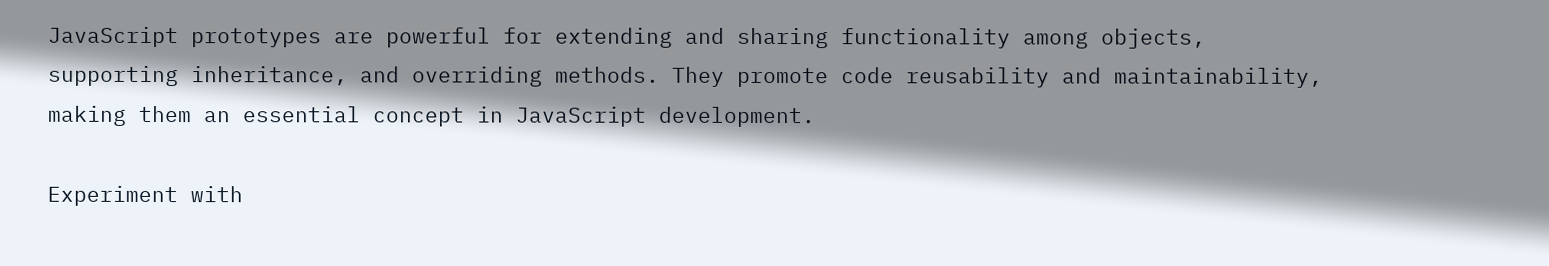JavaScript prototypes are powerful for extending and sharing functionality among objects, supporting inheritance, and overriding methods. They promote code reusability and maintainability, making them an essential concept in JavaScript development.

Experiment with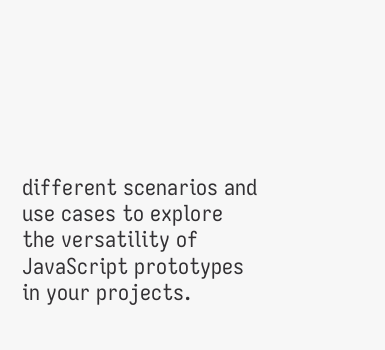different scenarios and use cases to explore the versatility of JavaScript prototypes in your projects.